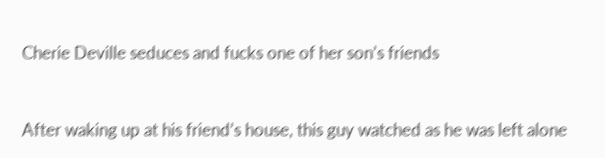Cherie Deville seduces and fucks one of her son’s friends


After waking up at his friend’s house, this guy watched as he was left alone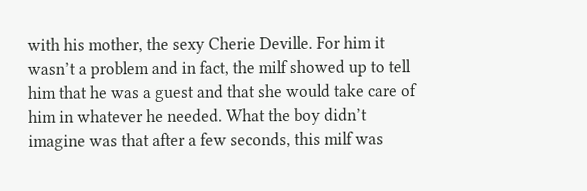with his mother, the sexy Cherie Deville. For him it wasn’t a problem and in fact, the milf showed up to tell him that he was a guest and that she would take care of him in whatever he needed. What the boy didn’t imagine was that after a few seconds, this milf was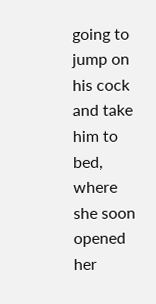going to jump on his cock and take him to bed, where she soon opened her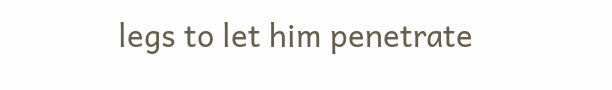legs to let him penetrate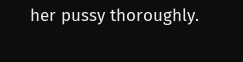her pussy thoroughly.